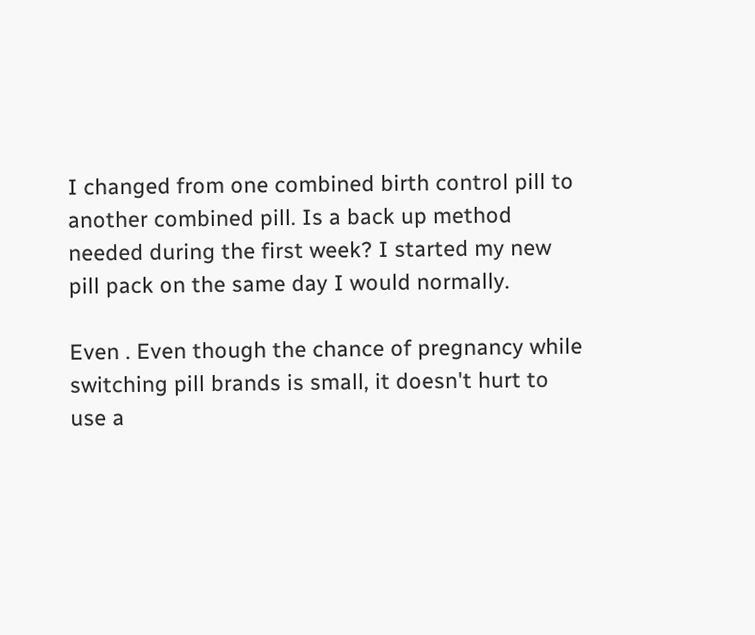I changed from one combined birth control pill to another combined pill. Is a back up method needed during the first week? I started my new pill pack on the same day I would normally.

Even . Even though the chance of pregnancy while switching pill brands is small, it doesn't hurt to use a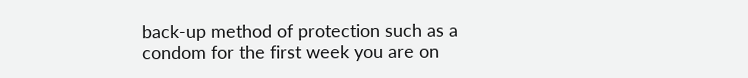back-up method of protection such as a condom for the first week you are on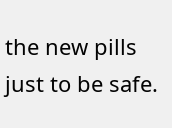the new pills just to be safe.